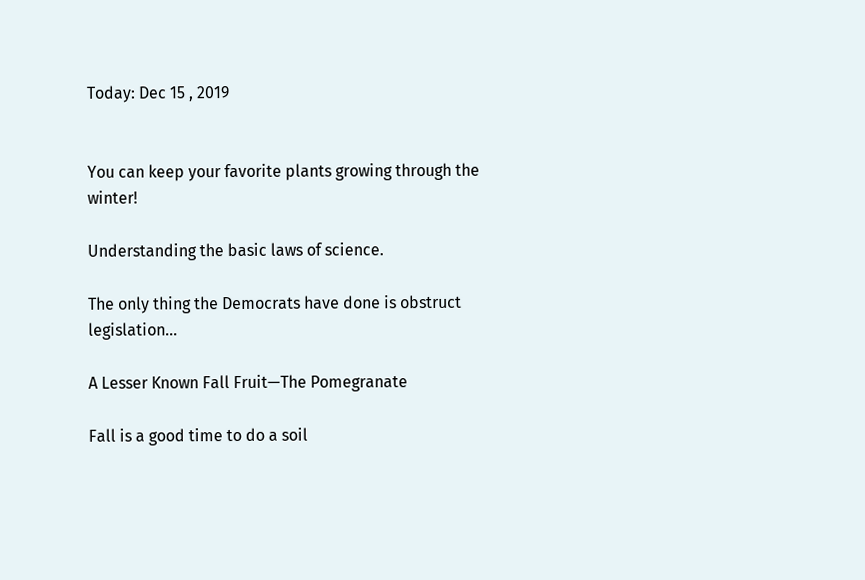Today: Dec 15 , 2019


You can keep your favorite plants growing through the winter!

Understanding the basic laws of science.

The only thing the Democrats have done is obstruct legislation...

A Lesser Known Fall Fruit—The Pomegranate

Fall is a good time to do a soil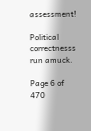assessment!

Political correctnesss run amuck.

Page 6 of 470